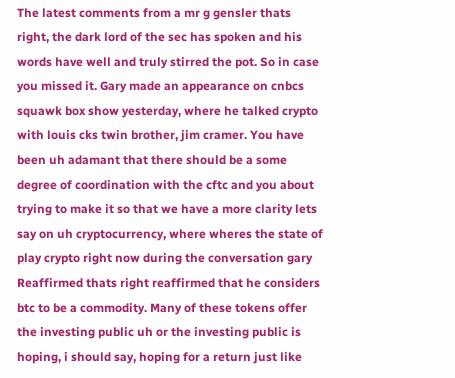The latest comments from a mr g gensler thats right, the dark lord of the sec has spoken and his words have well and truly stirred the pot. So in case you missed it. Gary made an appearance on cnbcs squawk box show yesterday, where he talked crypto with louis cks twin brother, jim cramer. You have been uh adamant that there should be a some degree of coordination with the cftc and you about trying to make it so that we have a more clarity lets say on uh cryptocurrency, where wheres the state of play crypto right now during the conversation gary Reaffirmed thats right reaffirmed that he considers btc to be a commodity. Many of these tokens offer the investing public uh or the investing public is hoping, i should say, hoping for a return just like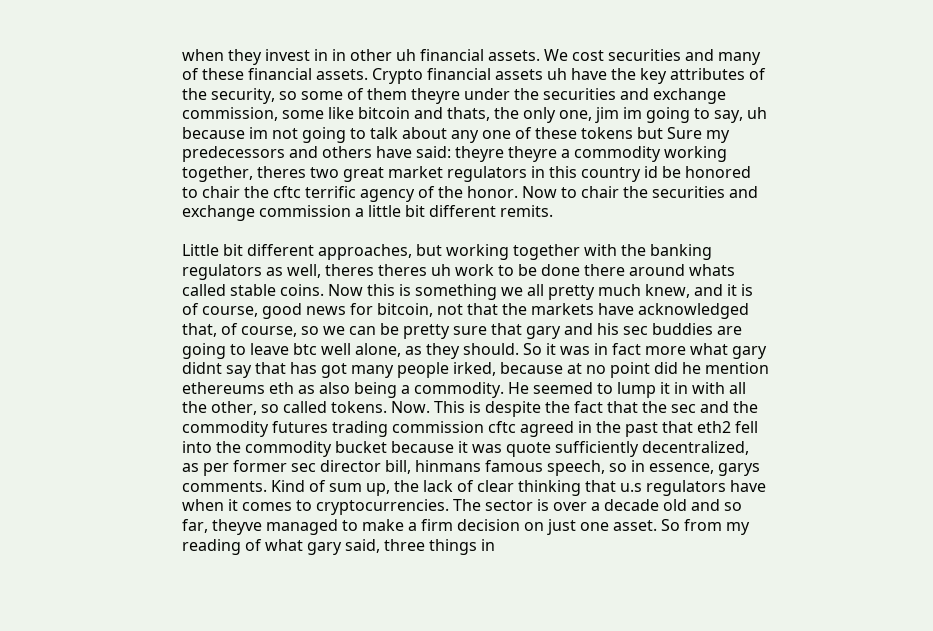when they invest in in other uh financial assets. We cost securities and many of these financial assets. Crypto financial assets uh have the key attributes of the security, so some of them theyre under the securities and exchange commission, some like bitcoin and thats, the only one, jim im going to say, uh because im not going to talk about any one of these tokens but Sure my predecessors and others have said: theyre theyre a commodity working together, theres two great market regulators in this country id be honored to chair the cftc terrific agency of the honor. Now to chair the securities and exchange commission a little bit different remits.

Little bit different approaches, but working together with the banking regulators as well, theres theres uh work to be done there around whats called stable coins. Now this is something we all pretty much knew, and it is of course, good news for bitcoin, not that the markets have acknowledged that, of course, so we can be pretty sure that gary and his sec buddies are going to leave btc well alone, as they should. So it was in fact more what gary didnt say that has got many people irked, because at no point did he mention ethereums eth as also being a commodity. He seemed to lump it in with all the other, so called tokens. Now. This is despite the fact that the sec and the commodity futures trading commission cftc agreed in the past that eth2 fell into the commodity bucket because it was quote sufficiently decentralized, as per former sec director bill, hinmans famous speech, so in essence, garys comments. Kind of sum up, the lack of clear thinking that u.s regulators have when it comes to cryptocurrencies. The sector is over a decade old and so far, theyve managed to make a firm decision on just one asset. So from my reading of what gary said, three things in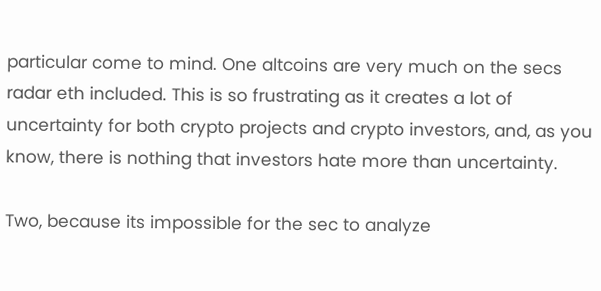particular come to mind. One altcoins are very much on the secs radar eth included. This is so frustrating as it creates a lot of uncertainty for both crypto projects and crypto investors, and, as you know, there is nothing that investors hate more than uncertainty.

Two, because its impossible for the sec to analyze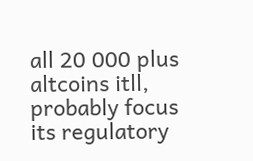all 20 000 plus altcoins itll, probably focus its regulatory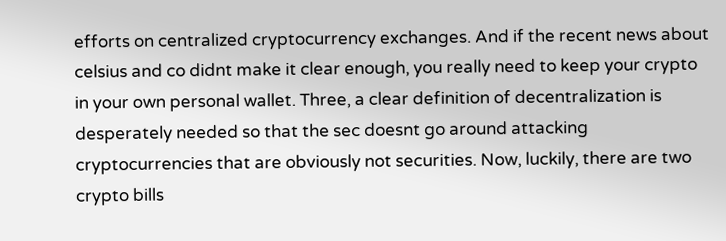efforts on centralized cryptocurrency exchanges. And if the recent news about celsius and co didnt make it clear enough, you really need to keep your crypto in your own personal wallet. Three, a clear definition of decentralization is desperately needed so that the sec doesnt go around attacking cryptocurrencies that are obviously not securities. Now, luckily, there are two crypto bills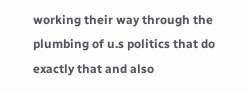working their way through the plumbing of u.s politics that do exactly that and also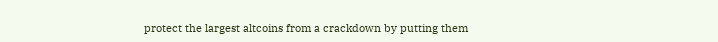protect the largest altcoins from a crackdown by putting them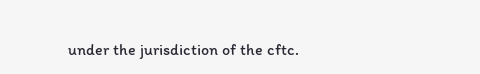under the jurisdiction of the cftc.